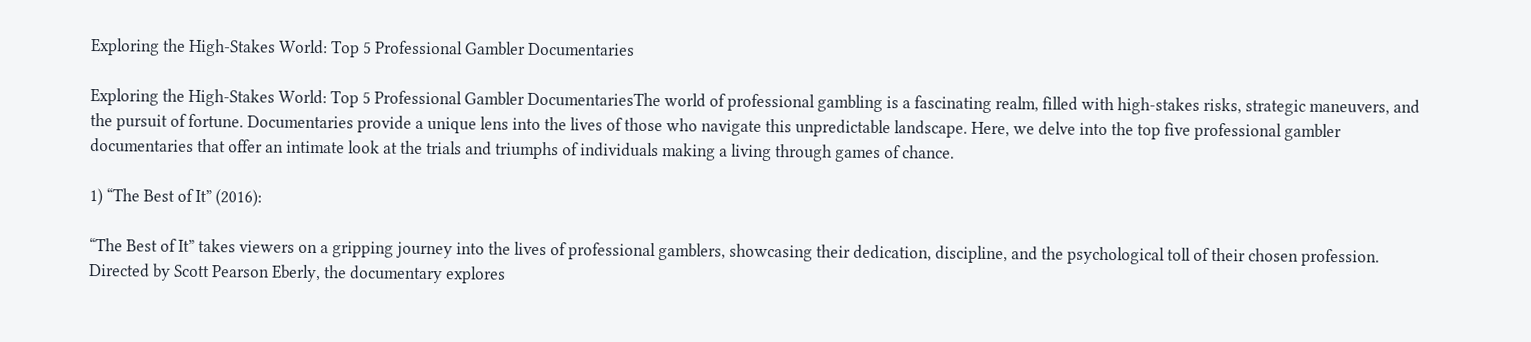Exploring the High-Stakes World: Top 5 Professional Gambler Documentaries

Exploring the High-Stakes World: Top 5 Professional Gambler DocumentariesThe world of professional gambling is a fascinating realm, filled with high-stakes risks, strategic maneuvers, and the pursuit of fortune. Documentaries provide a unique lens into the lives of those who navigate this unpredictable landscape. Here, we delve into the top five professional gambler documentaries that offer an intimate look at the trials and triumphs of individuals making a living through games of chance.

1) “The Best of It” (2016):

“The Best of It” takes viewers on a gripping journey into the lives of professional gamblers, showcasing their dedication, discipline, and the psychological toll of their chosen profession. Directed by Scott Pearson Eberly, the documentary explores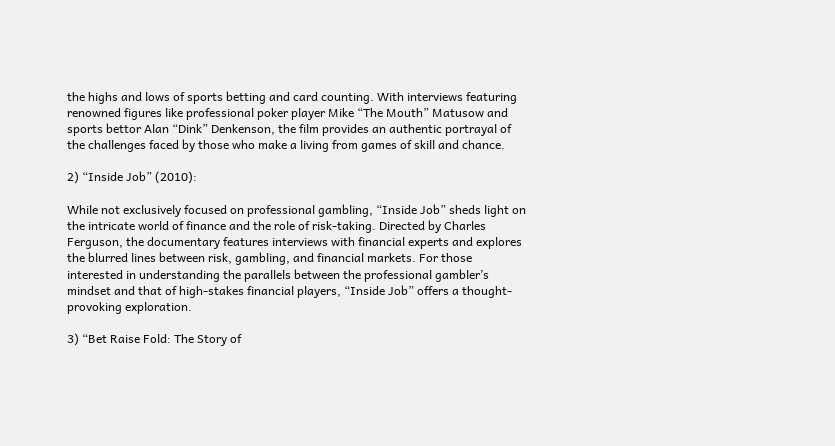the highs and lows of sports betting and card counting. With interviews featuring renowned figures like professional poker player Mike “The Mouth” Matusow and sports bettor Alan “Dink” Denkenson, the film provides an authentic portrayal of the challenges faced by those who make a living from games of skill and chance.

2) “Inside Job” (2010):

While not exclusively focused on professional gambling, “Inside Job” sheds light on the intricate world of finance and the role of risk-taking. Directed by Charles Ferguson, the documentary features interviews with financial experts and explores the blurred lines between risk, gambling, and financial markets. For those interested in understanding the parallels between the professional gambler’s mindset and that of high-stakes financial players, “Inside Job” offers a thought-provoking exploration.

3) “Bet Raise Fold: The Story of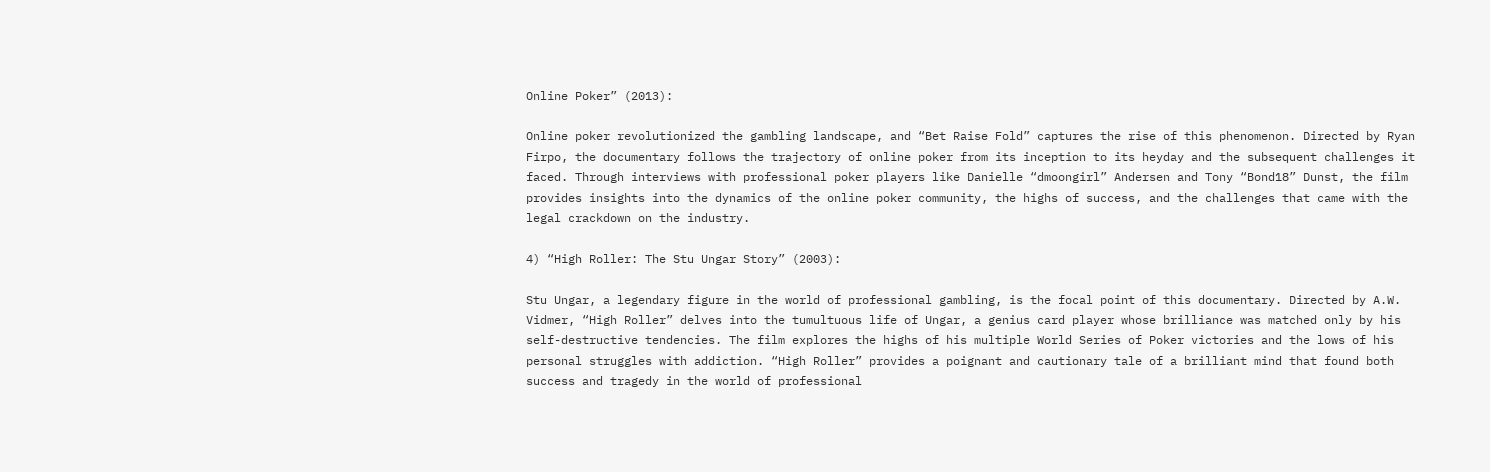Online Poker” (2013):

Online poker revolutionized the gambling landscape, and “Bet Raise Fold” captures the rise of this phenomenon. Directed by Ryan Firpo, the documentary follows the trajectory of online poker from its inception to its heyday and the subsequent challenges it faced. Through interviews with professional poker players like Danielle “dmoongirl” Andersen and Tony “Bond18” Dunst, the film provides insights into the dynamics of the online poker community, the highs of success, and the challenges that came with the legal crackdown on the industry.

4) “High Roller: The Stu Ungar Story” (2003):

Stu Ungar, a legendary figure in the world of professional gambling, is the focal point of this documentary. Directed by A.W. Vidmer, “High Roller” delves into the tumultuous life of Ungar, a genius card player whose brilliance was matched only by his self-destructive tendencies. The film explores the highs of his multiple World Series of Poker victories and the lows of his personal struggles with addiction. “High Roller” provides a poignant and cautionary tale of a brilliant mind that found both success and tragedy in the world of professional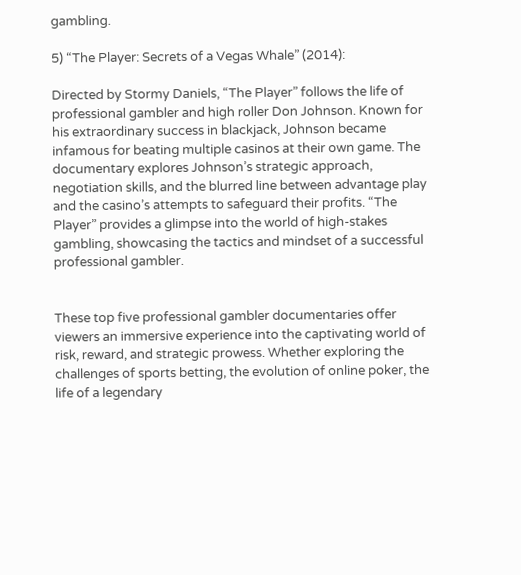gambling.

5) “The Player: Secrets of a Vegas Whale” (2014):

Directed by Stormy Daniels, “The Player” follows the life of professional gambler and high roller Don Johnson. Known for his extraordinary success in blackjack, Johnson became infamous for beating multiple casinos at their own game. The documentary explores Johnson’s strategic approach, negotiation skills, and the blurred line between advantage play and the casino’s attempts to safeguard their profits. “The Player” provides a glimpse into the world of high-stakes gambling, showcasing the tactics and mindset of a successful professional gambler.


These top five professional gambler documentaries offer viewers an immersive experience into the captivating world of risk, reward, and strategic prowess. Whether exploring the challenges of sports betting, the evolution of online poker, the life of a legendary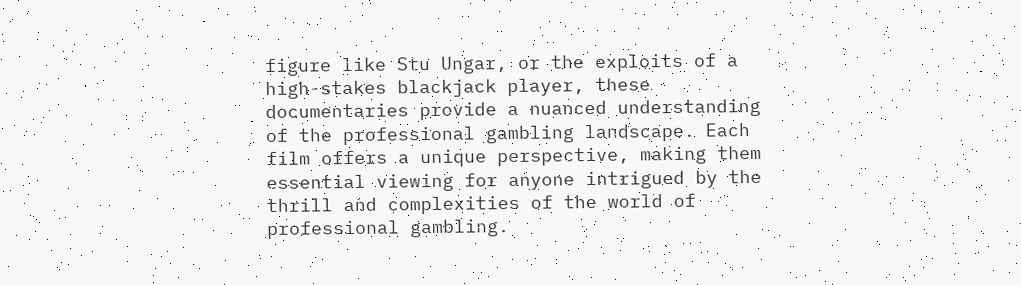figure like Stu Ungar, or the exploits of a high-stakes blackjack player, these documentaries provide a nuanced understanding of the professional gambling landscape. Each film offers a unique perspective, making them essential viewing for anyone intrigued by the thrill and complexities of the world of professional gambling.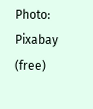Photo: Pixabay (free)